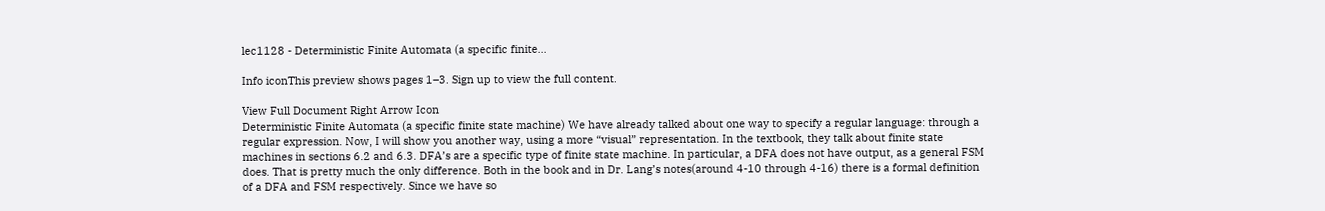lec1128 - Deterministic Finite Automata (a specific finite...

Info iconThis preview shows pages 1–3. Sign up to view the full content.

View Full Document Right Arrow Icon
Deterministic Finite Automata (a specific finite state machine) We have already talked about one way to specify a regular language: through a regular expression. Now, I will show you another way, using a more “visual” representation. In the textbook, they talk about finite state machines in sections 6.2 and 6.3. DFA’s are a specific type of finite state machine. In particular, a DFA does not have output, as a general FSM does. That is pretty much the only difference. Both in the book and in Dr. Lang’s notes(around 4-10 through 4-16) there is a formal definition of a DFA and FSM respectively. Since we have so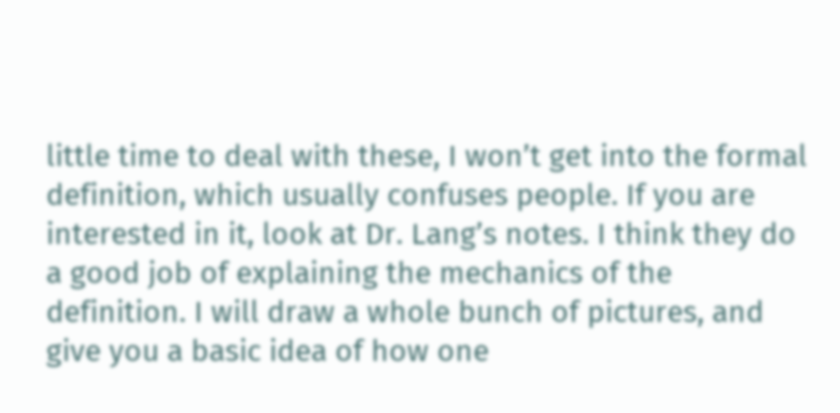little time to deal with these, I won’t get into the formal definition, which usually confuses people. If you are interested in it, look at Dr. Lang’s notes. I think they do a good job of explaining the mechanics of the definition. I will draw a whole bunch of pictures, and give you a basic idea of how one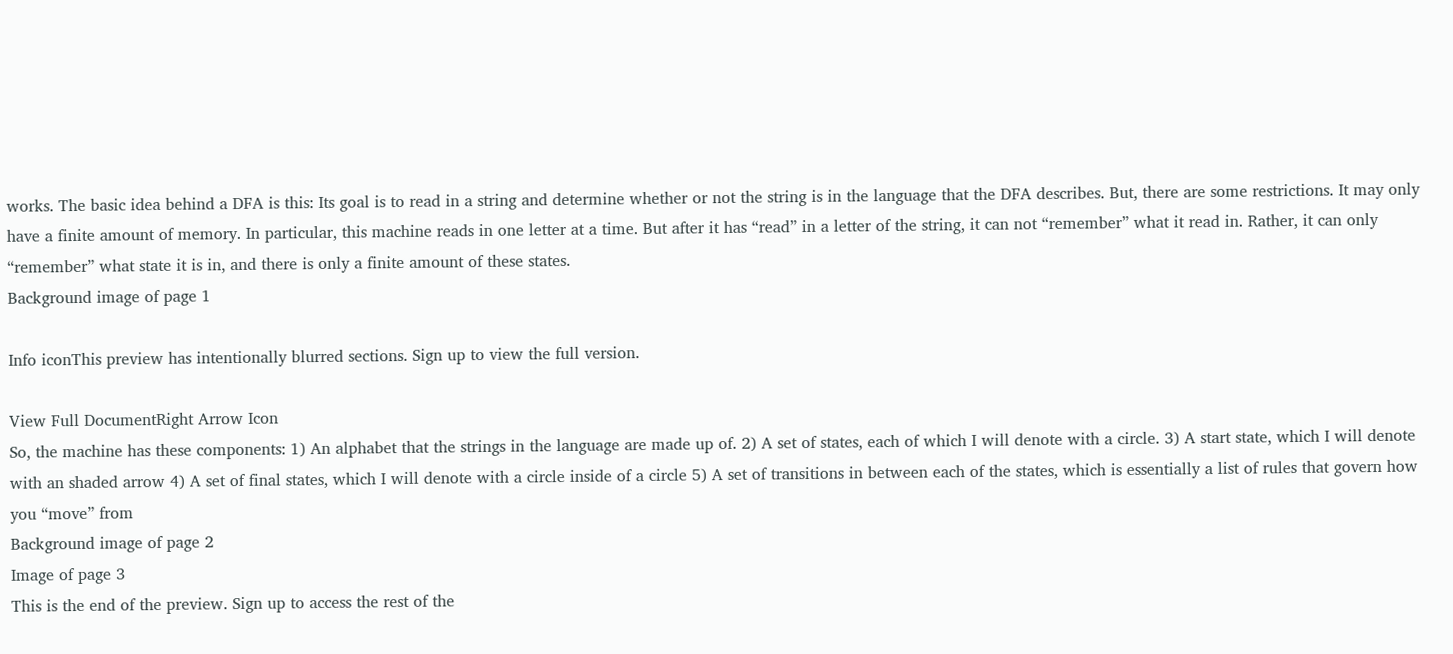works. The basic idea behind a DFA is this: Its goal is to read in a string and determine whether or not the string is in the language that the DFA describes. But, there are some restrictions. It may only have a finite amount of memory. In particular, this machine reads in one letter at a time. But after it has “read” in a letter of the string, it can not “remember” what it read in. Rather, it can only “remember” what state it is in, and there is only a finite amount of these states.
Background image of page 1

Info iconThis preview has intentionally blurred sections. Sign up to view the full version.

View Full DocumentRight Arrow Icon
So, the machine has these components: 1) An alphabet that the strings in the language are made up of. 2) A set of states, each of which I will denote with a circle. 3) A start state, which I will denote with an shaded arrow 4) A set of final states, which I will denote with a circle inside of a circle 5) A set of transitions in between each of the states, which is essentially a list of rules that govern how you “move” from
Background image of page 2
Image of page 3
This is the end of the preview. Sign up to access the rest of the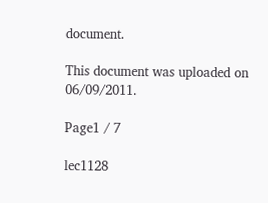document.

This document was uploaded on 06/09/2011.

Page1 / 7

lec1128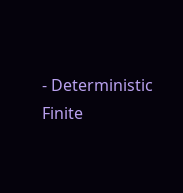- Deterministic Finite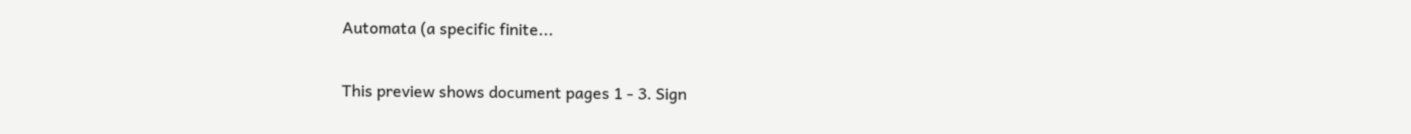Automata (a specific finite...

This preview shows document pages 1 - 3. Sign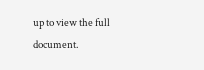up to view the full document.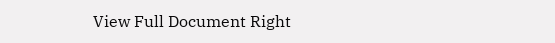View Full Document Right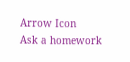Arrow Icon
Ask a homework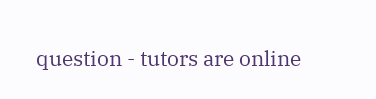question - tutors are online